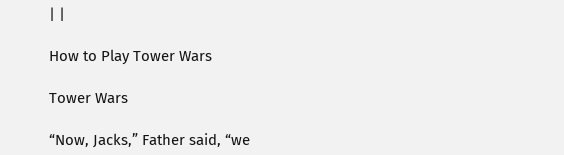| |

How to Play Tower Wars

Tower Wars

“Now, Jacks,” Father said, “we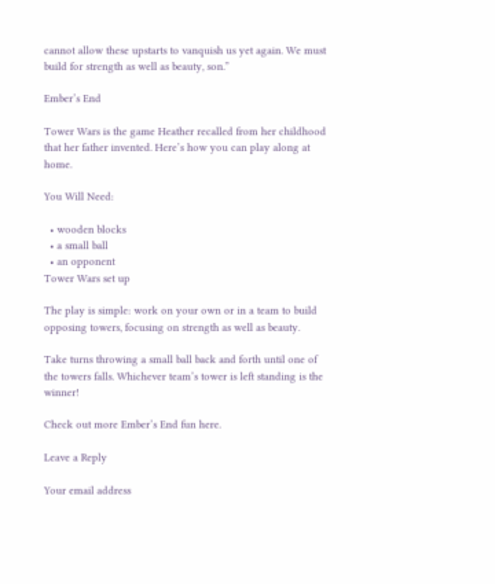cannot allow these upstarts to vanquish us yet again. We must build for strength as well as beauty, son.”

Ember’s End

Tower Wars is the game Heather recalled from her childhood that her father invented. Here’s how you can play along at home.

You Will Need:

  • wooden blocks
  • a small ball
  • an opponent
Tower Wars set up

The play is simple: work on your own or in a team to build opposing towers, focusing on strength as well as beauty.

Take turns throwing a small ball back and forth until one of the towers falls. Whichever team’s tower is left standing is the winner!

Check out more Ember’s End fun here.

Leave a Reply

Your email address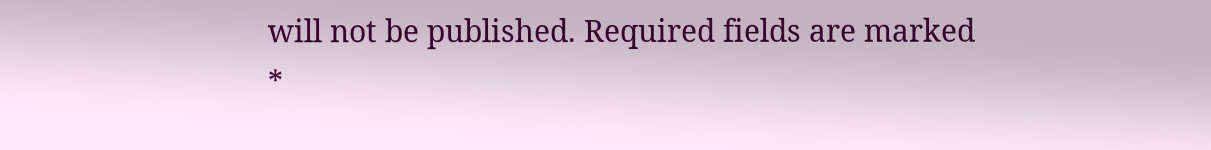will not be published. Required fields are marked *